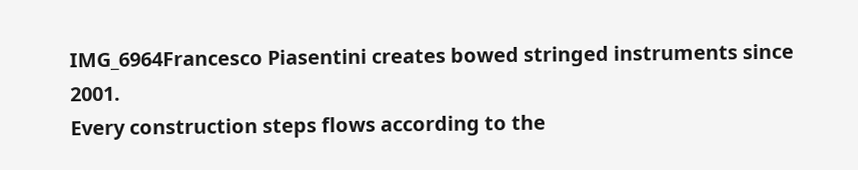IMG_6964Francesco Piasentini creates bowed stringed instruments since 2001.
Every construction steps flows according to the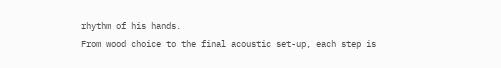rhythm of his hands.
From wood choice to the final acoustic set-up, each step is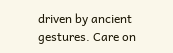driven by ancient gestures. Care on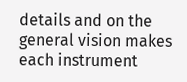details and on the general vision makes each instrument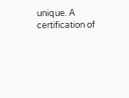unique. A certification of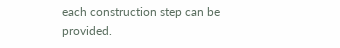each construction step can be provided.